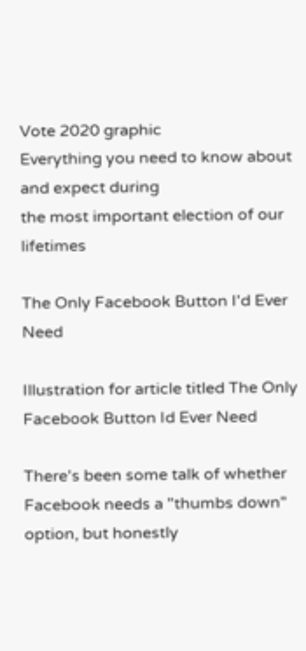Vote 2020 graphic
Everything you need to know about and expect during
the most important election of our lifetimes

The Only Facebook Button I'd Ever Need

Illustration for article titled The Only Facebook Button Id Ever Need

There's been some talk of whether Facebook needs a "thumbs down" option, but honestly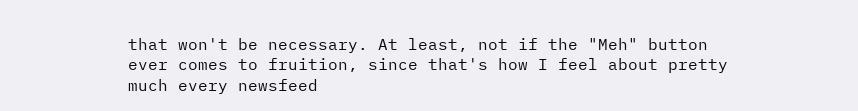that won't be necessary. At least, not if the "Meh" button ever comes to fruition, since that's how I feel about pretty much every newsfeed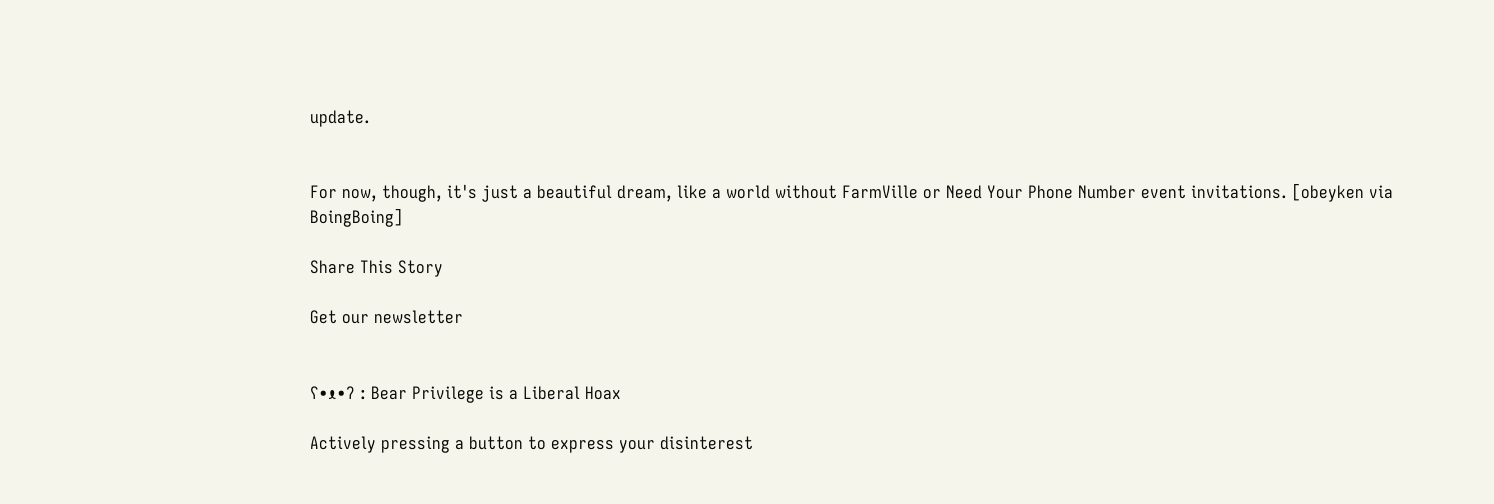update.


For now, though, it's just a beautiful dream, like a world without FarmVille or Need Your Phone Number event invitations. [obeyken via BoingBoing]

Share This Story

Get our newsletter


ʕ•ᴥ•ʔ : Bear Privilege is a Liberal Hoax

Actively pressing a button to express your disinterest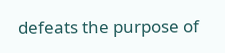defeats the purpose of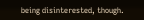being disinterested, though.